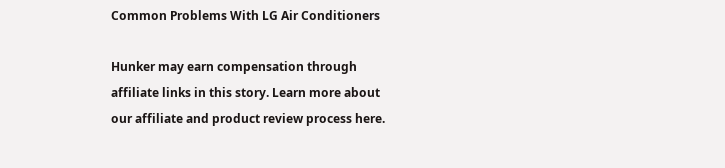Common Problems With LG Air Conditioners

Hunker may earn compensation through affiliate links in this story. Learn more about our affiliate and product review process here.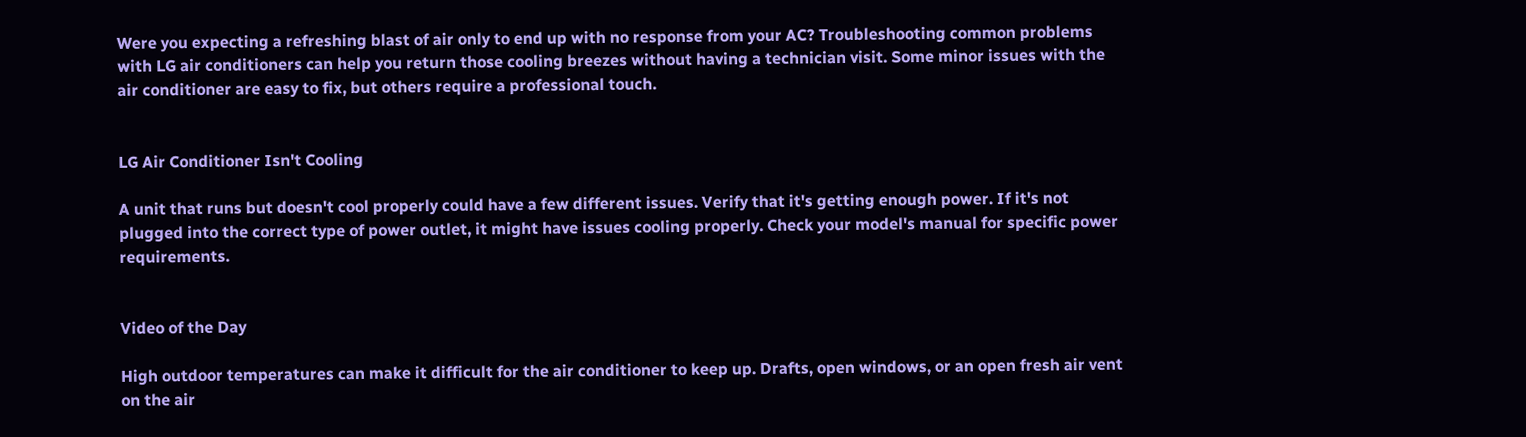Were you expecting a refreshing blast of air only to end up with no response from your AC? Troubleshooting common problems with LG air conditioners can help you return those cooling breezes without having a technician visit. Some minor issues with the air conditioner are easy to fix, but others require a professional touch.


LG Air Conditioner Isn't Cooling

A unit that runs but doesn't cool properly could have a few different issues. Verify that it's getting enough power. If it's not plugged into the correct type of power outlet, it might have issues cooling properly. Check your model's manual for specific power requirements.


Video of the Day

High outdoor temperatures can make it difficult for the air conditioner to keep up. Drafts, open windows, or an open fresh air vent on the air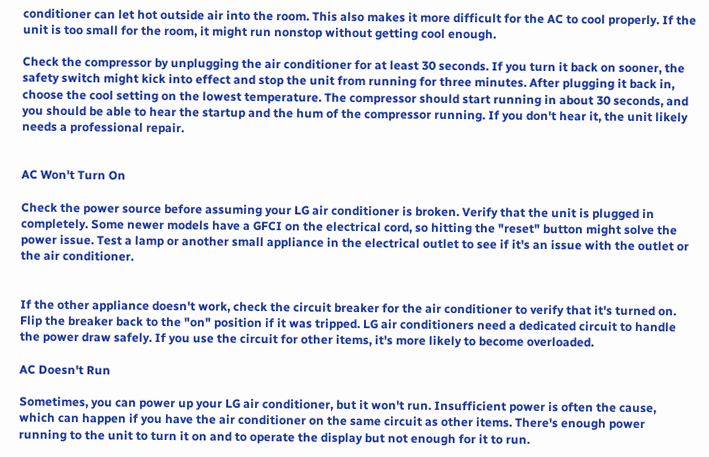conditioner can let hot outside air into the room. This also makes it more difficult for the AC to cool properly. If the unit is too small for the room, it might run nonstop without getting cool enough.

Check the compressor by unplugging the air conditioner for at least 30 seconds. If you turn it back on sooner, the safety switch might kick into effect and stop the unit from running for three minutes. After plugging it back in, choose the cool setting on the lowest temperature. The compressor should start running in about 30 seconds, and you should be able to hear the startup and the hum of the compressor running. If you don't hear it, the unit likely needs a professional repair.


AC Won't Turn On

Check the power source before assuming your LG air conditioner is broken. Verify that the unit is plugged in completely. Some newer models have a GFCI on the electrical cord, so hitting the "reset" button might solve the power issue. Test a lamp or another small appliance in the electrical outlet to see if it's an issue with the outlet or the air conditioner.


If the other appliance doesn't work, check the circuit breaker for the air conditioner to verify that it's turned on. Flip the breaker back to the "on" position if it was tripped. LG air conditioners need a dedicated circuit to handle the power draw safely. If you use the circuit for other items, it's more likely to become overloaded.

AC Doesn't Run

Sometimes, you can power up your LG air conditioner, but it won't run. Insufficient power is often the cause, which can happen if you have the air conditioner on the same circuit as other items. There's enough power running to the unit to turn it on and to operate the display but not enough for it to run.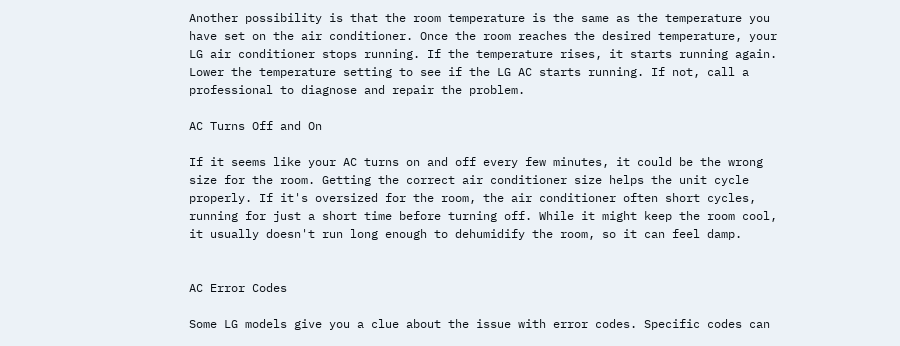Another possibility is that the room temperature is the same as the temperature you have set on the air conditioner. Once the room reaches the desired temperature, your LG air conditioner stops running. If the temperature rises, it starts running again. Lower the temperature setting to see if the LG AC starts running. If not, call a professional to diagnose and repair the problem.

AC Turns Off and On

If it seems like your AC turns on and off every few minutes, it could be the wrong size for the room. Getting the correct air conditioner size helps the unit cycle properly. If it's oversized for the room, the air conditioner often short cycles, running for just a short time before turning off. While it might keep the room cool, it usually doesn't run long enough to dehumidify the room, so it can feel damp.


AC Error Codes

Some LG models give you a clue about the issue with error codes. Specific codes can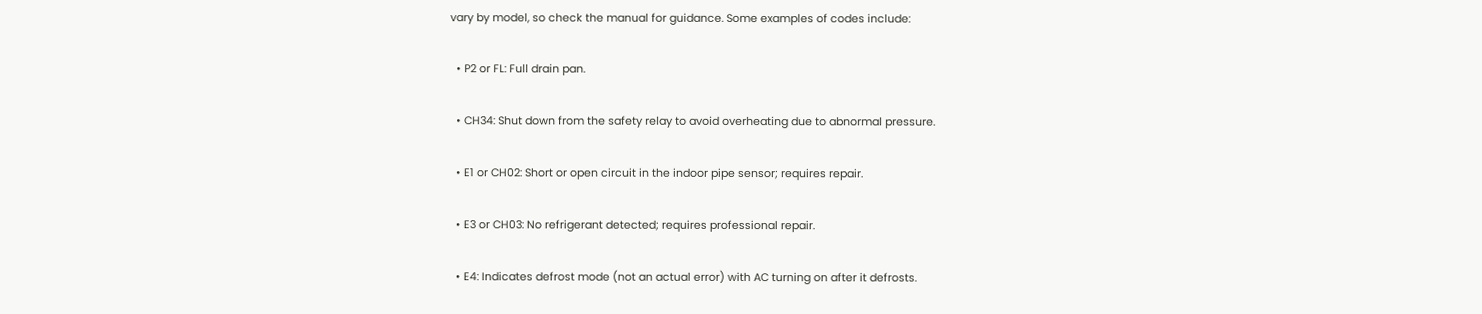vary by model, so check the manual for guidance. Some examples of codes include:

  • P2 or FL: Full drain pan.

  • CH34: Shut down from the safety relay to avoid overheating due to abnormal pressure.

  • E1 or CH02: Short or open circuit in the indoor pipe sensor; requires repair.

  • E3 or CH03: No refrigerant detected; requires professional repair.

  • E4: Indicates defrost mode (not an actual error) with AC turning on after it defrosts.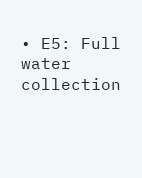• E5: Full water collection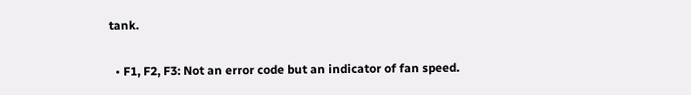tank.

  • F1, F2, F3: Not an error code but an indicator of fan speed.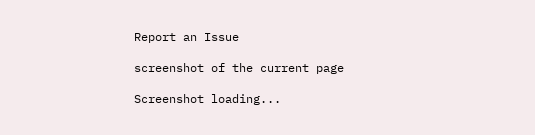Report an Issue

screenshot of the current page

Screenshot loading...